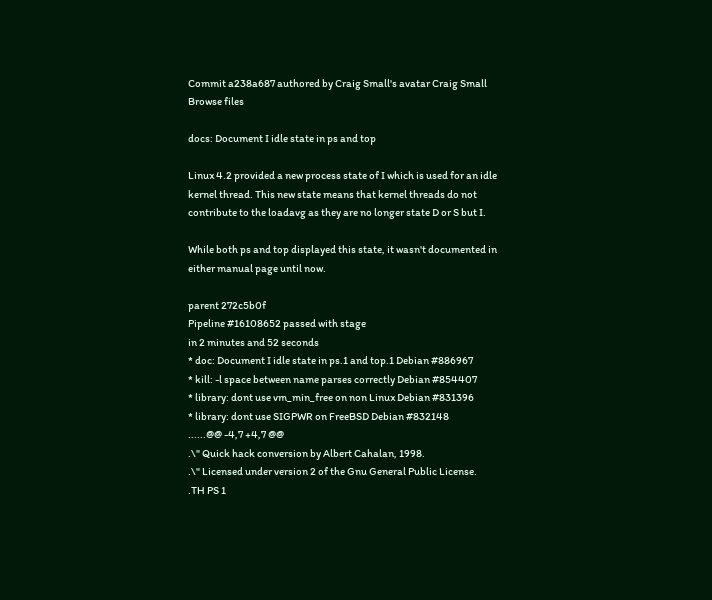Commit a238a687 authored by Craig Small's avatar Craig Small
Browse files

docs: Document I idle state in ps and top

Linux 4.2 provided a new process state of I which is used for an idle
kernel thread. This new state means that kernel threads do not
contribute to the loadavg as they are no longer state D or S but I.

While both ps and top displayed this state, it wasn't documented in
either manual page until now.

parent 272c5b0f
Pipeline #16108652 passed with stage
in 2 minutes and 52 seconds
* doc: Document I idle state in ps.1 and top.1 Debian #886967
* kill: -l space between name parses correctly Debian #854407
* library: dont use vm_min_free on non Linux Debian #831396
* library: dont use SIGPWR on FreeBSD Debian #832148
......@@ -4,7 +4,7 @@
.\" Quick hack conversion by Albert Cahalan, 1998.
.\" Licensed under version 2 of the Gnu General Public License.
.TH PS 1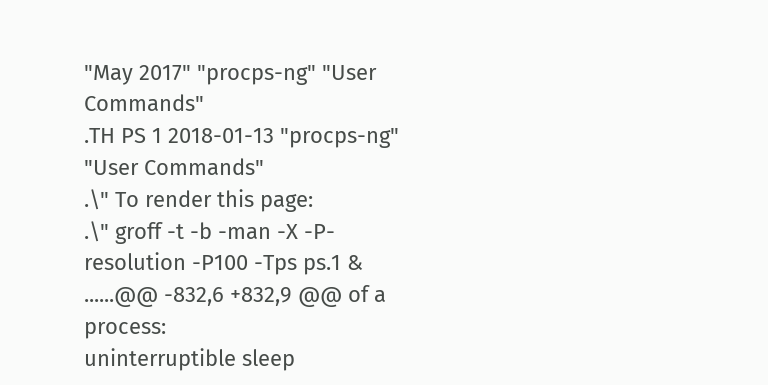"May 2017" "procps-ng" "User Commands"
.TH PS 1 2018-01-13 "procps-ng" "User Commands"
.\" To render this page:
.\" groff -t -b -man -X -P-resolution -P100 -Tps ps.1 &
......@@ -832,6 +832,9 @@ of a process:
uninterruptible sleep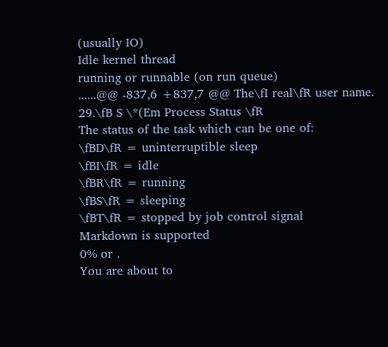(usually IO)
Idle kernel thread
running or runnable (on run queue)
......@@ -837,6 +837,7 @@ The\fI real\fR user name.
29.\fB S \*(Em Process Status \fR
The status of the task which can be one of:
\fBD\fR = uninterruptible sleep
\fBI\fR = idle
\fBR\fR = running
\fBS\fR = sleeping
\fBT\fR = stopped by job control signal
Markdown is supported
0% or .
You are about to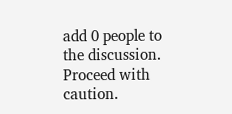add 0 people to the discussion. Proceed with caution.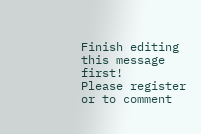Finish editing this message first!
Please register or to comment